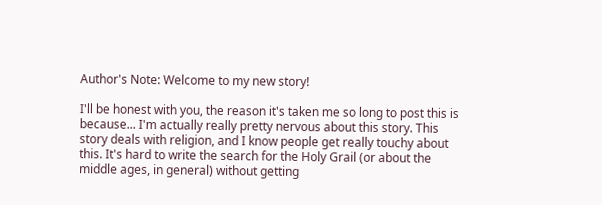Author's Note: Welcome to my new story!

I'll be honest with you, the reason it's taken me so long to post this is because... I'm actually really pretty nervous about this story. This story deals with religion, and I know people get really touchy about this. It's hard to write the search for the Holy Grail (or about the middle ages, in general) without getting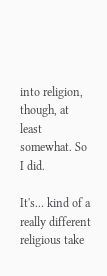into religion, though, at least somewhat. So I did.

It's... kind of a really different religious take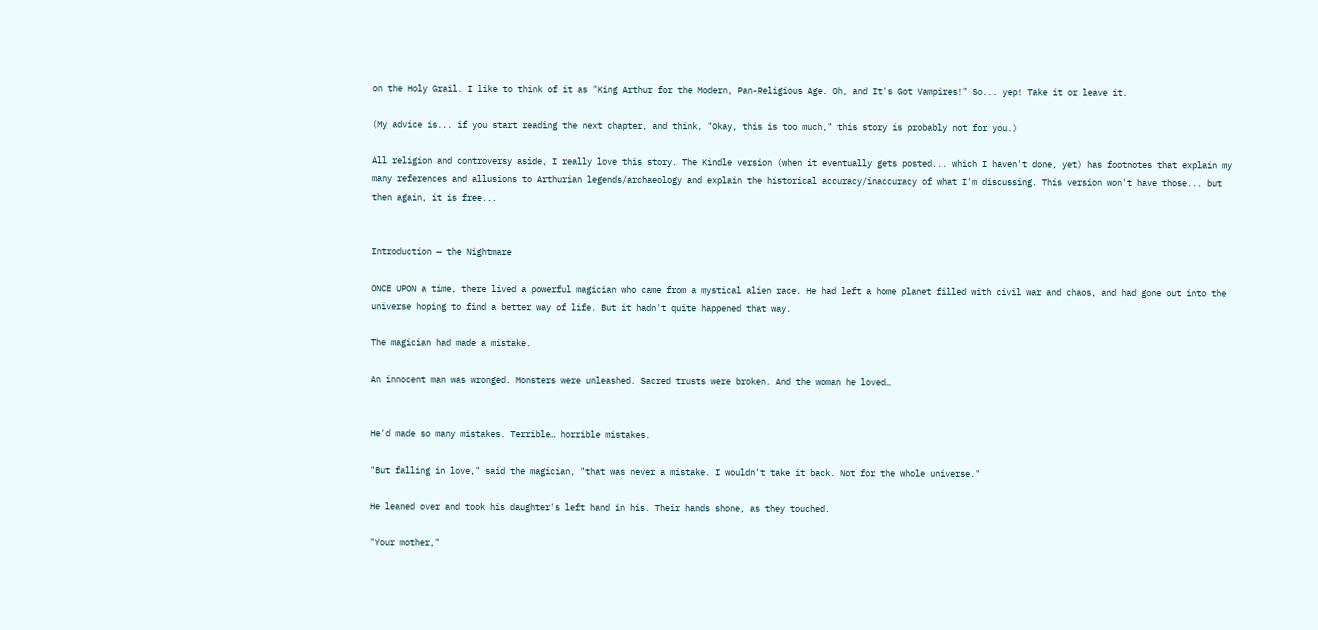on the Holy Grail. I like to think of it as "King Arthur for the Modern, Pan-Religious Age. Oh, and It's Got Vampires!" So... yep! Take it or leave it.

(My advice is... if you start reading the next chapter, and think, "Okay, this is too much," this story is probably not for you.)

All religion and controversy aside, I really love this story. The Kindle version (when it eventually gets posted... which I haven't done, yet) has footnotes that explain my many references and allusions to Arthurian legends/archaeology and explain the historical accuracy/inaccuracy of what I'm discussing. This version won't have those... but then again, it is free...


Introduction — the Nightmare

ONCE UPON a time, there lived a powerful magician who came from a mystical alien race. He had left a home planet filled with civil war and chaos, and had gone out into the universe hoping to find a better way of life. But it hadn't quite happened that way.

The magician had made a mistake.

An innocent man was wronged. Monsters were unleashed. Sacred trusts were broken. And the woman he loved…


He'd made so many mistakes. Terrible… horrible mistakes.

"But falling in love," said the magician, "that was never a mistake. I wouldn't take it back. Not for the whole universe."

He leaned over and took his daughter's left hand in his. Their hands shone, as they touched.

"Your mother,"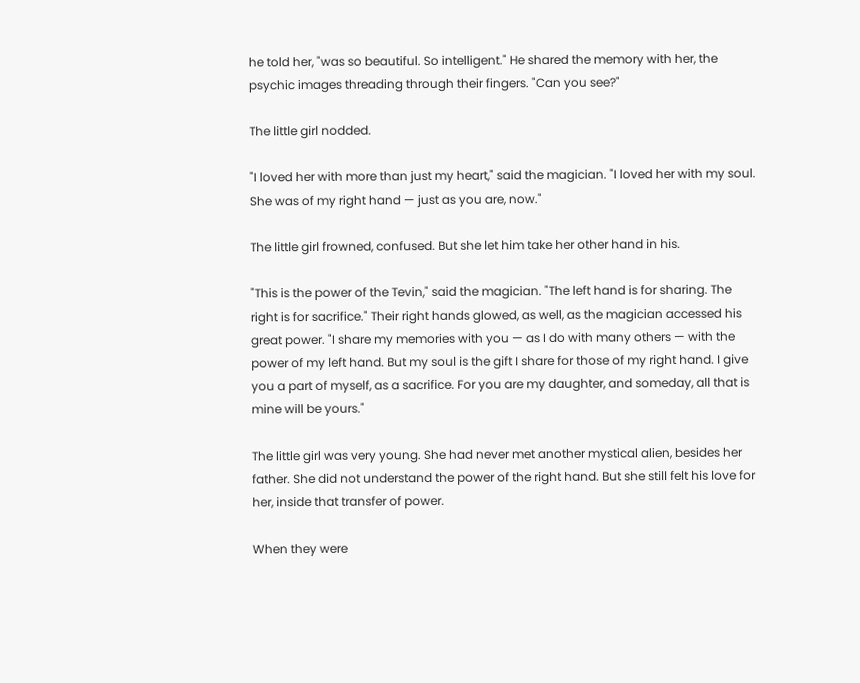he told her, "was so beautiful. So intelligent." He shared the memory with her, the psychic images threading through their fingers. "Can you see?"

The little girl nodded.

"I loved her with more than just my heart," said the magician. "I loved her with my soul. She was of my right hand — just as you are, now."

The little girl frowned, confused. But she let him take her other hand in his.

"This is the power of the Tevin," said the magician. "The left hand is for sharing. The right is for sacrifice." Their right hands glowed, as well, as the magician accessed his great power. "I share my memories with you — as I do with many others — with the power of my left hand. But my soul is the gift I share for those of my right hand. I give you a part of myself, as a sacrifice. For you are my daughter, and someday, all that is mine will be yours."

The little girl was very young. She had never met another mystical alien, besides her father. She did not understand the power of the right hand. But she still felt his love for her, inside that transfer of power.

When they were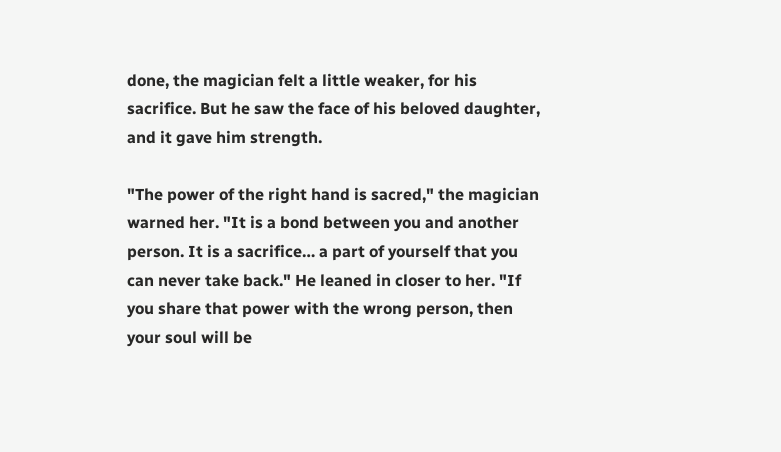done, the magician felt a little weaker, for his sacrifice. But he saw the face of his beloved daughter, and it gave him strength.

"The power of the right hand is sacred," the magician warned her. "It is a bond between you and another person. It is a sacrifice… a part of yourself that you can never take back." He leaned in closer to her. "If you share that power with the wrong person, then your soul will be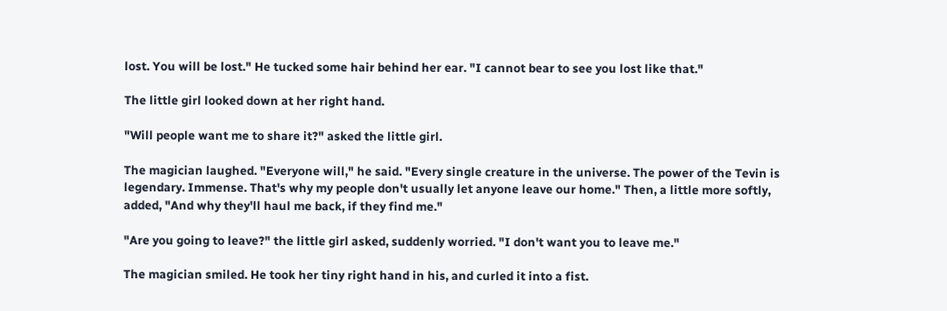lost. You will be lost." He tucked some hair behind her ear. "I cannot bear to see you lost like that."

The little girl looked down at her right hand.

"Will people want me to share it?" asked the little girl.

The magician laughed. "Everyone will," he said. "Every single creature in the universe. The power of the Tevin is legendary. Immense. That's why my people don't usually let anyone leave our home." Then, a little more softly, added, "And why they'll haul me back, if they find me."

"Are you going to leave?" the little girl asked, suddenly worried. "I don't want you to leave me."

The magician smiled. He took her tiny right hand in his, and curled it into a fist.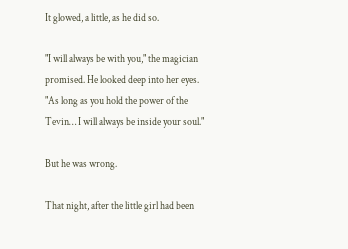It glowed, a little, as he did so.

"I will always be with you," the magician promised. He looked deep into her eyes. "As long as you hold the power of the Tevin… I will always be inside your soul."

But he was wrong.

That night, after the little girl had been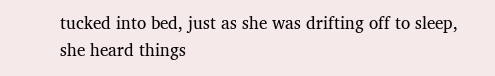tucked into bed, just as she was drifting off to sleep, she heard things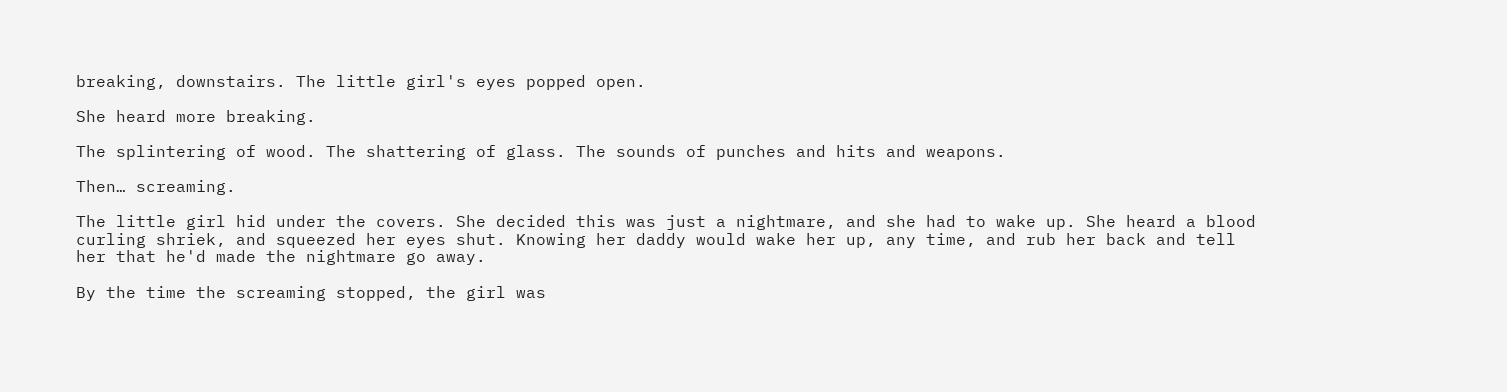breaking, downstairs. The little girl's eyes popped open.

She heard more breaking.

The splintering of wood. The shattering of glass. The sounds of punches and hits and weapons.

Then… screaming.

The little girl hid under the covers. She decided this was just a nightmare, and she had to wake up. She heard a blood curling shriek, and squeezed her eyes shut. Knowing her daddy would wake her up, any time, and rub her back and tell her that he'd made the nightmare go away.

By the time the screaming stopped, the girl was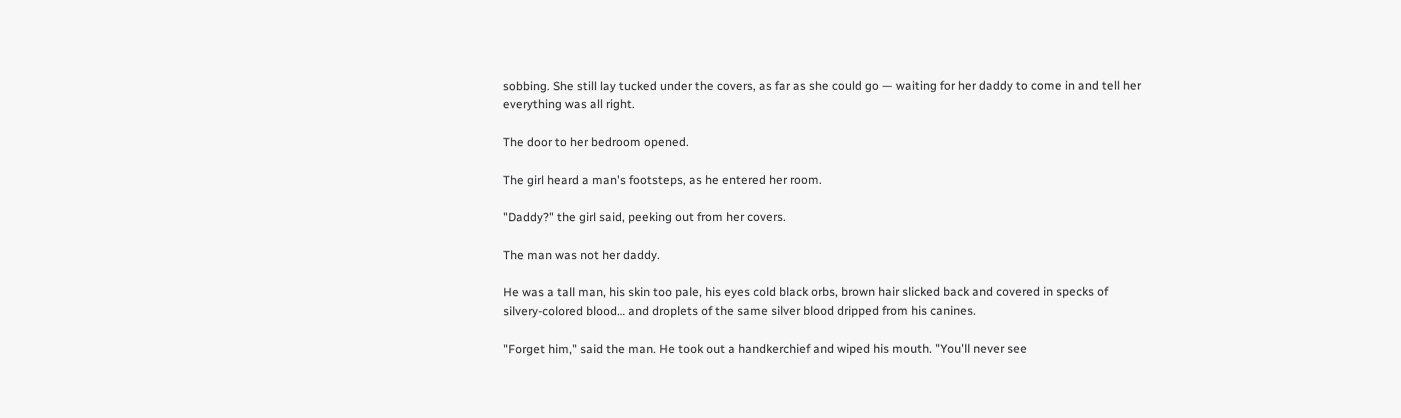sobbing. She still lay tucked under the covers, as far as she could go — waiting for her daddy to come in and tell her everything was all right.

The door to her bedroom opened.

The girl heard a man's footsteps, as he entered her room.

"Daddy?" the girl said, peeking out from her covers.

The man was not her daddy.

He was a tall man, his skin too pale, his eyes cold black orbs, brown hair slicked back and covered in specks of silvery-colored blood… and droplets of the same silver blood dripped from his canines.

"Forget him," said the man. He took out a handkerchief and wiped his mouth. "You'll never see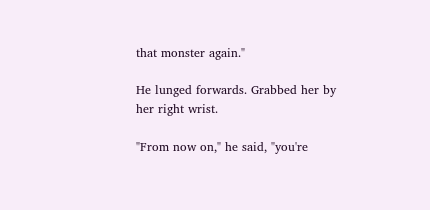that monster again."

He lunged forwards. Grabbed her by her right wrist.

"From now on," he said, "you're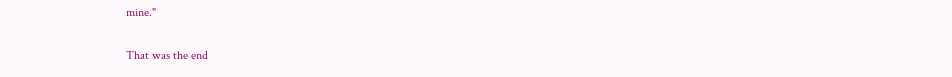mine."

That was the end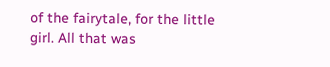of the fairytale, for the little girl. All that was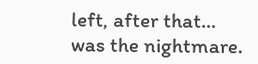left, after that… was the nightmare.